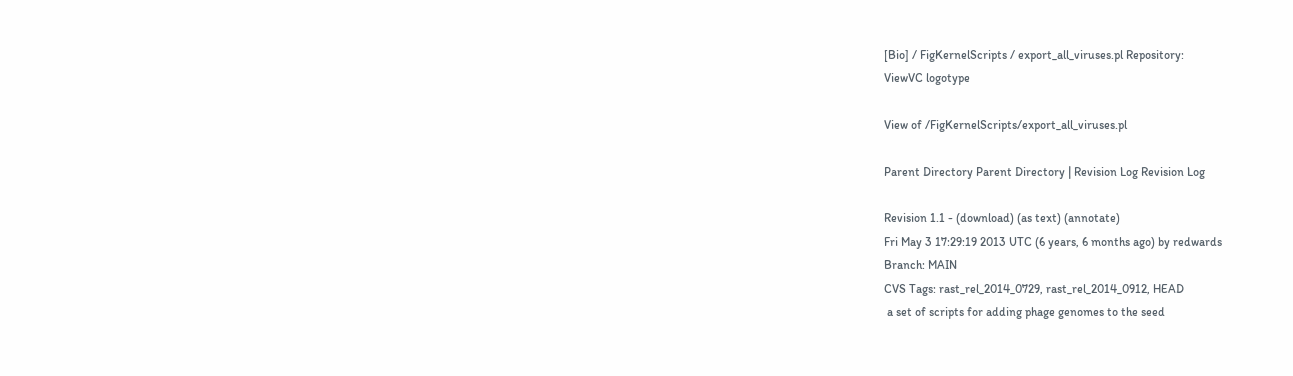[Bio] / FigKernelScripts / export_all_viruses.pl Repository:
ViewVC logotype

View of /FigKernelScripts/export_all_viruses.pl

Parent Directory Parent Directory | Revision Log Revision Log

Revision 1.1 - (download) (as text) (annotate)
Fri May 3 17:29:19 2013 UTC (6 years, 6 months ago) by redwards
Branch: MAIN
CVS Tags: rast_rel_2014_0729, rast_rel_2014_0912, HEAD
 a set of scripts for adding phage genomes to the seed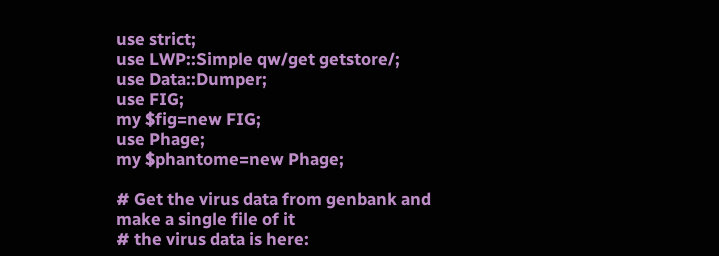use strict;
use LWP::Simple qw/get getstore/;
use Data::Dumper;
use FIG;
my $fig=new FIG;
use Phage;
my $phantome=new Phage;

# Get the virus data from genbank and make a single file of it
# the virus data is here: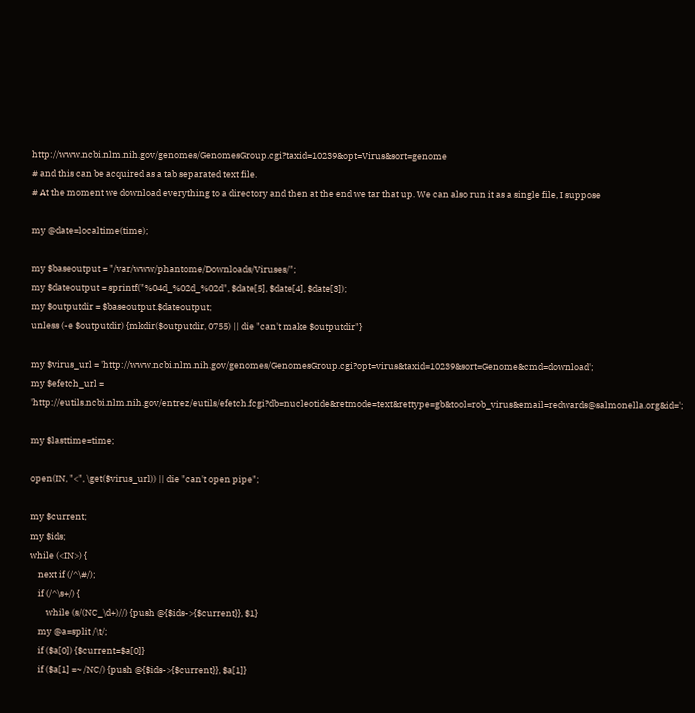http://www.ncbi.nlm.nih.gov/genomes/GenomesGroup.cgi?taxid=10239&opt=Virus&sort=genome
# and this can be acquired as a tab separated text file.
# At the moment we download everything to a directory and then at the end we tar that up. We can also run it as a single file, I suppose

my @date=localtime(time);

my $baseoutput = "/var/www/phantome/Downloads/Viruses/";
my $dateoutput = sprintf("%04d_%02d_%02d", $date[5], $date[4], $date[3]);
my $outputdir = $baseoutput.$dateoutput;
unless (-e $outputdir) {mkdir($outputdir, 0755) || die "can't make $outputdir"}

my $virus_url = 'http://www.ncbi.nlm.nih.gov/genomes/GenomesGroup.cgi?opt=virus&taxid=10239&sort=Genome&cmd=download';
my $efetch_url = 'http://eutils.ncbi.nlm.nih.gov/entrez/eutils/efetch.fcgi?db=nucleotide&retmode=text&rettype=gb&tool=rob_virus&email=redwards@salmonella.org&id=';

my $lasttime=time;

open(IN, "<", \get($virus_url)) || die "can't open pipe";

my $current;
my $ids;
while (<IN>) {
    next if (/^\#/);
    if (/^\s+/) {
        while (s/(NC_\d+)//) {push @{$ids->{$current}}, $1}
    my @a=split /\t/;
    if ($a[0]) {$current=$a[0]}
    if ($a[1] =~ /NC/) {push @{$ids->{$current}}, $a[1]}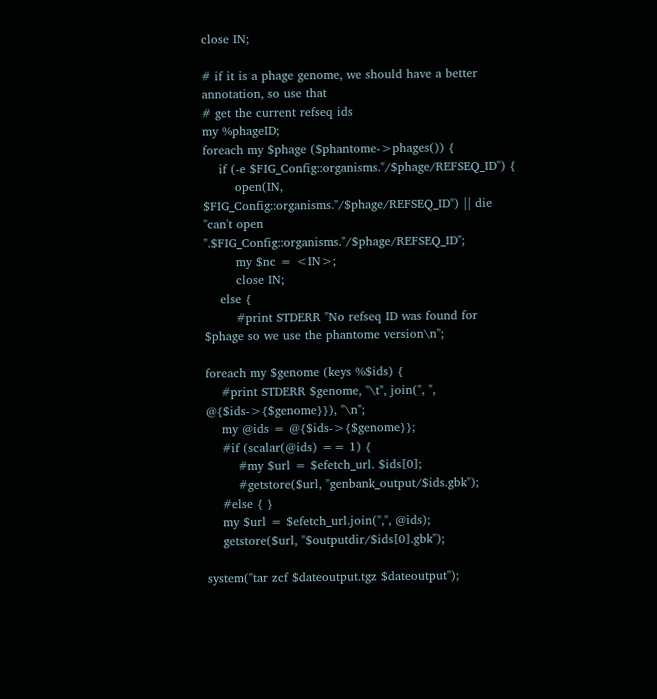close IN;

# if it is a phage genome, we should have a better annotation, so use that
# get the current refseq ids
my %phageID;
foreach my $phage ($phantome->phages()) {
    if (-e $FIG_Config::organisms."/$phage/REFSEQ_ID") {
        open(IN, $FIG_Config::organisms."/$phage/REFSEQ_ID") || die "can't open ".$FIG_Config::organisms."/$phage/REFSEQ_ID";
        my $nc = <IN>;
        close IN;
    else {
        #print STDERR "No refseq ID was found for $phage so we use the phantome version\n";

foreach my $genome (keys %$ids) {
    #print STDERR $genome, "\t", join(", ", @{$ids->{$genome}}), "\n";
    my @ids = @{$ids->{$genome}};
    #if (scalar(@ids) == 1) {
        #my $url = $efetch_url. $ids[0];
        #getstore($url, "genbank_output/$ids.gbk");
    #else { }
    my $url = $efetch_url.join(",", @ids);
    getstore($url, "$outputdir/$ids[0].gbk");

system("tar zcf $dateoutput.tgz $dateoutput");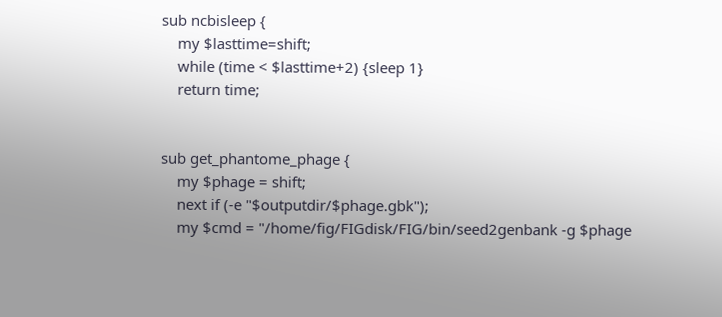sub ncbisleep {
    my $lasttime=shift;
    while (time < $lasttime+2) {sleep 1}
    return time;


sub get_phantome_phage {
    my $phage = shift;
    next if (-e "$outputdir/$phage.gbk");
    my $cmd = "/home/fig/FIGdisk/FIG/bin/seed2genbank -g $phage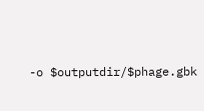-o $outputdir/$phage.gbk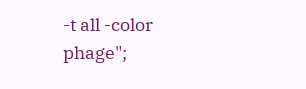-t all -color phage";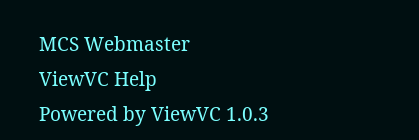MCS Webmaster
ViewVC Help
Powered by ViewVC 1.0.3